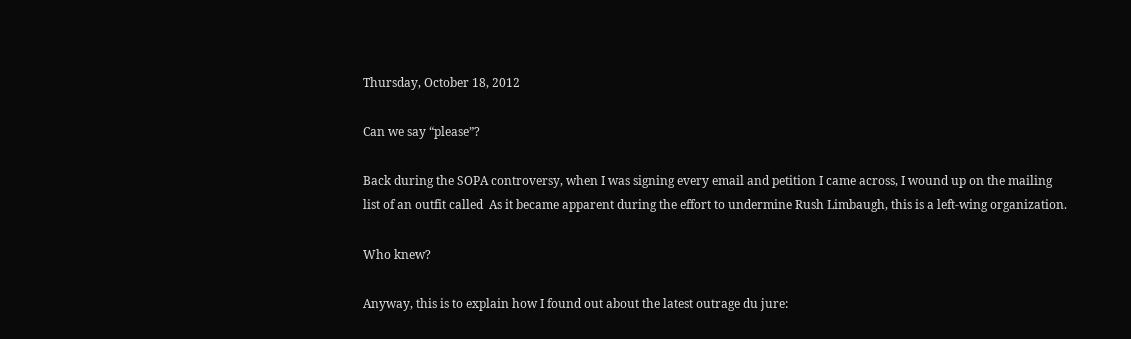Thursday, October 18, 2012

Can we say “please”?

Back during the SOPA controversy, when I was signing every email and petition I came across, I wound up on the mailing list of an outfit called  As it became apparent during the effort to undermine Rush Limbaugh, this is a left-wing organization.

Who knew?

Anyway, this is to explain how I found out about the latest outrage du jure: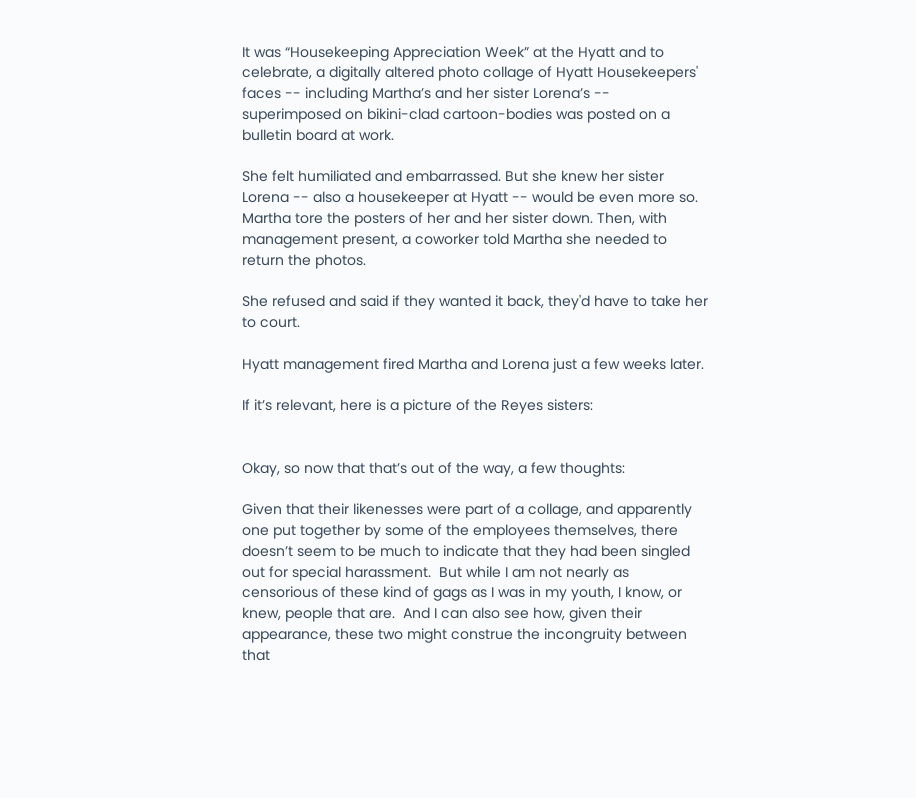It was “Housekeeping Appreciation Week” at the Hyatt and to celebrate, a digitally altered photo collage of Hyatt Housekeepers' faces -- including Martha’s and her sister Lorena’s -- superimposed on bikini-clad cartoon-bodies was posted on a bulletin board at work.

She felt humiliated and embarrassed. But she knew her sister Lorena -- also a housekeeper at Hyatt -- would be even more so. Martha tore the posters of her and her sister down. Then, with management present, a coworker told Martha she needed to return the photos.

She refused and said if they wanted it back, they'd have to take her to court.

Hyatt management fired Martha and Lorena just a few weeks later.

If it’s relevant, here is a picture of the Reyes sisters:


Okay, so now that that’s out of the way, a few thoughts:

Given that their likenesses were part of a collage, and apparently one put together by some of the employees themselves, there doesn’t seem to be much to indicate that they had been singled out for special harassment.  But while I am not nearly as censorious of these kind of gags as I was in my youth, I know, or knew, people that are.  And I can also see how, given their appearance, these two might construe the incongruity between that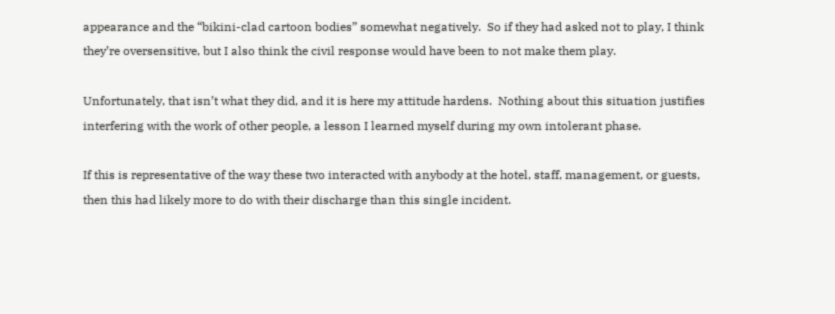appearance and the “bikini-clad cartoon bodies” somewhat negatively.  So if they had asked not to play, I think they’re oversensitive, but I also think the civil response would have been to not make them play.

Unfortunately, that isn’t what they did, and it is here my attitude hardens.  Nothing about this situation justifies interfering with the work of other people, a lesson I learned myself during my own intolerant phase.

If this is representative of the way these two interacted with anybody at the hotel, staff, management, or guests, then this had likely more to do with their discharge than this single incident.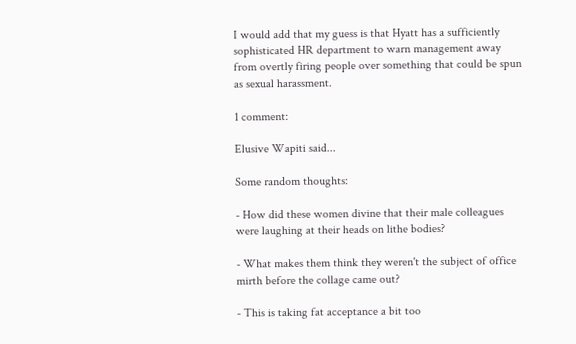I would add that my guess is that Hyatt has a sufficiently sophisticated HR department to warn management away from overtly firing people over something that could be spun as sexual harassment.

1 comment:

Elusive Wapiti said...

Some random thoughts:

- How did these women divine that their male colleagues were laughing at their heads on lithe bodies?

- What makes them think they weren't the subject of office mirth before the collage came out?

- This is taking fat acceptance a bit too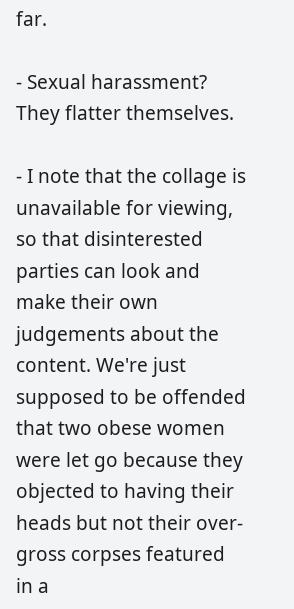far.

- Sexual harassment? They flatter themselves.

- I note that the collage is unavailable for viewing, so that disinterested parties can look and make their own judgements about the content. We're just supposed to be offended that two obese women were let go because they objected to having their heads but not their over-gross corpses featured in a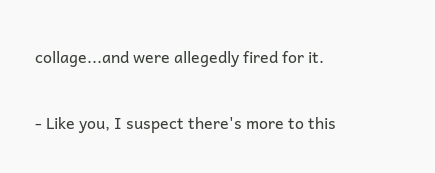collage...and were allegedly fired for it.

- Like you, I suspect there's more to this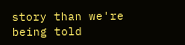story than we're being told